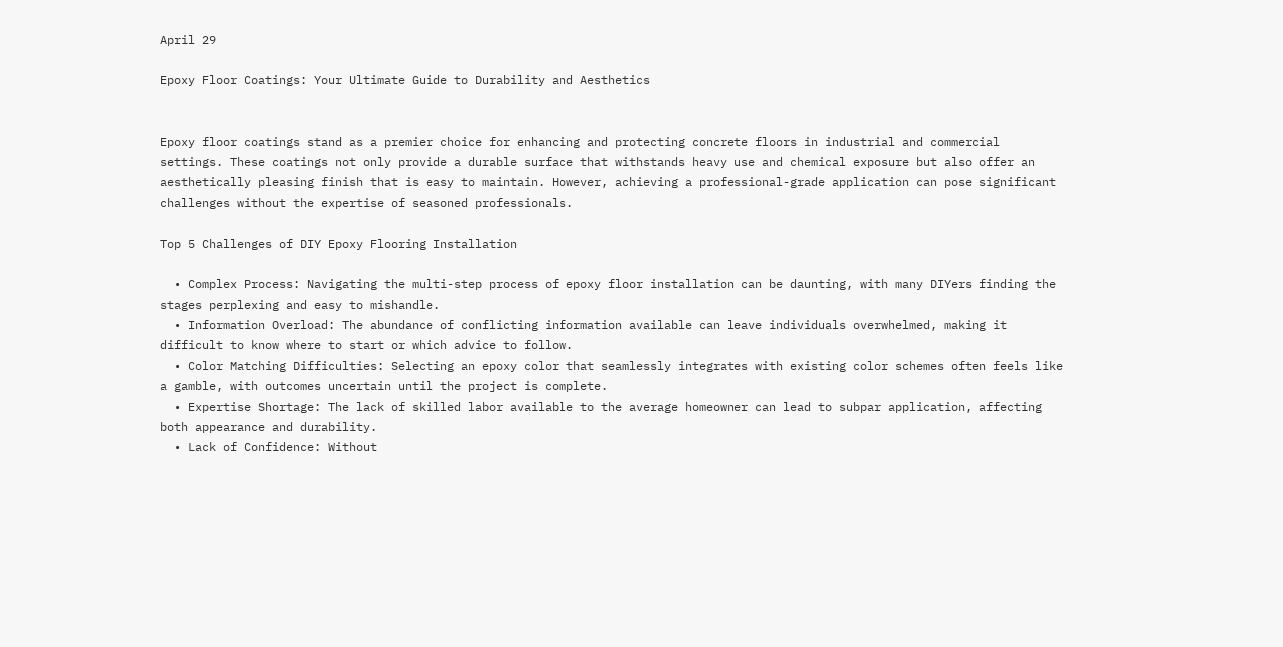April 29

Epoxy Floor Coatings: Your Ultimate Guide to Durability and Aesthetics


Epoxy floor coatings stand as a premier choice for enhancing and protecting concrete floors in industrial and commercial settings. These coatings not only provide a durable surface that withstands heavy use and chemical exposure but also offer an aesthetically pleasing finish that is easy to maintain. However, achieving a professional-grade application can pose significant challenges without the expertise of seasoned professionals.

Top 5 Challenges of DIY Epoxy Flooring Installation

  • Complex Process: Navigating the multi-step process of epoxy floor installation can be daunting, with many DIYers finding the stages perplexing and easy to mishandle.
  • Information Overload: The abundance of conflicting information available can leave individuals overwhelmed, making it difficult to know where to start or which advice to follow.
  • Color Matching Difficulties: Selecting an epoxy color that seamlessly integrates with existing color schemes often feels like a gamble, with outcomes uncertain until the project is complete.
  • Expertise Shortage: The lack of skilled labor available to the average homeowner can lead to subpar application, affecting both appearance and durability.
  • Lack of Confidence: Without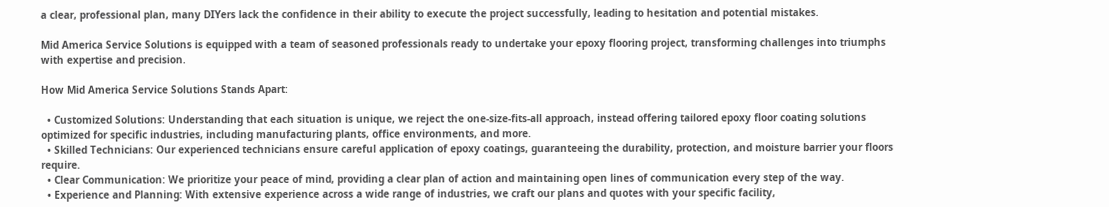a clear, professional plan, many DIYers lack the confidence in their ability to execute the project successfully, leading to hesitation and potential mistakes.

Mid America Service Solutions is equipped with a team of seasoned professionals ready to undertake your epoxy flooring project, transforming challenges into triumphs with expertise and precision.

How Mid America Service Solutions Stands Apart:

  • Customized Solutions: Understanding that each situation is unique, we reject the one-size-fits-all approach, instead offering tailored epoxy floor coating solutions optimized for specific industries, including manufacturing plants, office environments, and more.
  • Skilled Technicians: Our experienced technicians ensure careful application of epoxy coatings, guaranteeing the durability, protection, and moisture barrier your floors require.
  • Clear Communication: We prioritize your peace of mind, providing a clear plan of action and maintaining open lines of communication every step of the way.
  • Experience and Planning: With extensive experience across a wide range of industries, we craft our plans and quotes with your specific facility,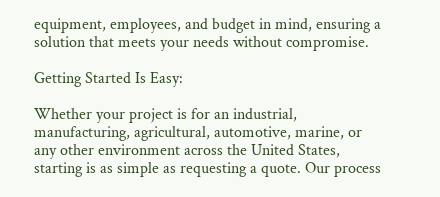equipment, employees, and budget in mind, ensuring a solution that meets your needs without compromise.

Getting Started Is Easy:

Whether your project is for an industrial, manufacturing, agricultural, automotive, marine, or any other environment across the United States, starting is as simple as requesting a quote. Our process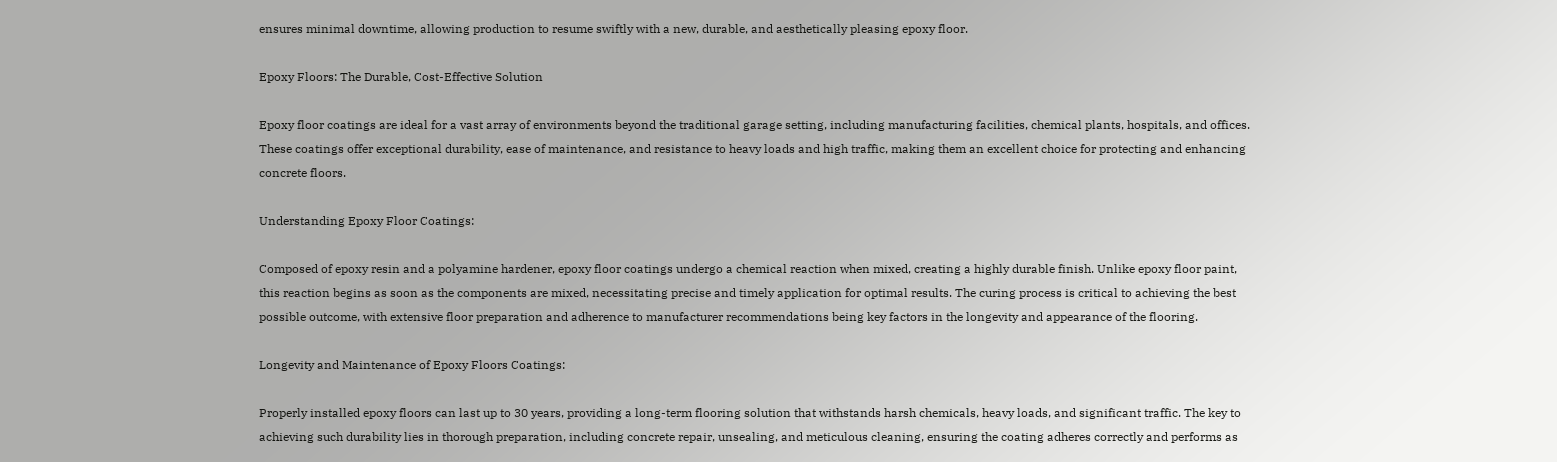ensures minimal downtime, allowing production to resume swiftly with a new, durable, and aesthetically pleasing epoxy floor.

Epoxy Floors: The Durable, Cost-Effective Solution

Epoxy floor coatings are ideal for a vast array of environments beyond the traditional garage setting, including manufacturing facilities, chemical plants, hospitals, and offices. These coatings offer exceptional durability, ease of maintenance, and resistance to heavy loads and high traffic, making them an excellent choice for protecting and enhancing concrete floors.

Understanding Epoxy Floor Coatings:

Composed of epoxy resin and a polyamine hardener, epoxy floor coatings undergo a chemical reaction when mixed, creating a highly durable finish. Unlike epoxy floor paint, this reaction begins as soon as the components are mixed, necessitating precise and timely application for optimal results. The curing process is critical to achieving the best possible outcome, with extensive floor preparation and adherence to manufacturer recommendations being key factors in the longevity and appearance of the flooring.

Longevity and Maintenance of Epoxy Floors Coatings:

Properly installed epoxy floors can last up to 30 years, providing a long-term flooring solution that withstands harsh chemicals, heavy loads, and significant traffic. The key to achieving such durability lies in thorough preparation, including concrete repair, unsealing, and meticulous cleaning, ensuring the coating adheres correctly and performs as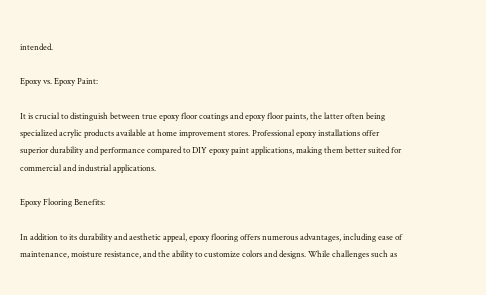intended.

Epoxy vs. Epoxy Paint:

It is crucial to distinguish between true epoxy floor coatings and epoxy floor paints, the latter often being specialized acrylic products available at home improvement stores. Professional epoxy installations offer superior durability and performance compared to DIY epoxy paint applications, making them better suited for commercial and industrial applications.

Epoxy Flooring Benefits:

In addition to its durability and aesthetic appeal, epoxy flooring offers numerous advantages, including ease of maintenance, moisture resistance, and the ability to customize colors and designs. While challenges such as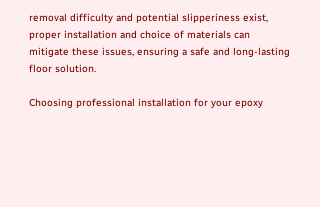removal difficulty and potential slipperiness exist, proper installation and choice of materials can mitigate these issues, ensuring a safe and long-lasting floor solution.

Choosing professional installation for your epoxy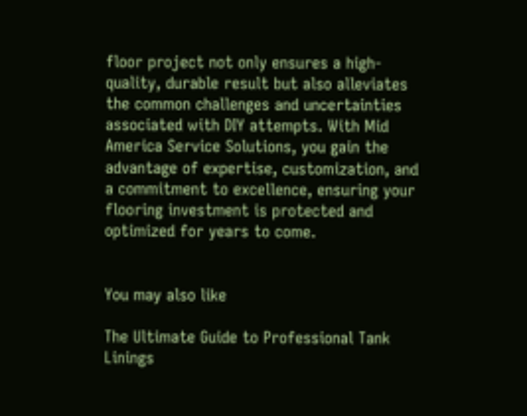floor project not only ensures a high-quality, durable result but also alleviates the common challenges and uncertainties associated with DIY attempts. With Mid America Service Solutions, you gain the advantage of expertise, customization, and a commitment to excellence, ensuring your flooring investment is protected and optimized for years to come.


You may also like

The Ultimate Guide to Professional Tank Linings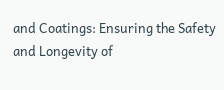and Coatings: Ensuring the Safety and Longevity of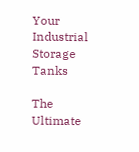Your Industrial Storage Tanks

The Ultimate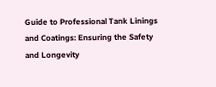Guide to Professional Tank Linings and Coatings: Ensuring the Safety and Longevity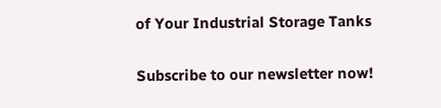of Your Industrial Storage Tanks

Subscribe to our newsletter now!